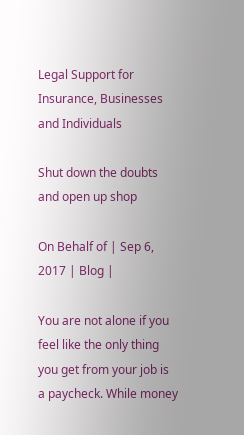Legal Support for Insurance, Businesses and Individuals

Shut down the doubts and open up shop

On Behalf of | Sep 6, 2017 | Blog |

You are not alone if you feel like the only thing you get from your job is a paycheck. While money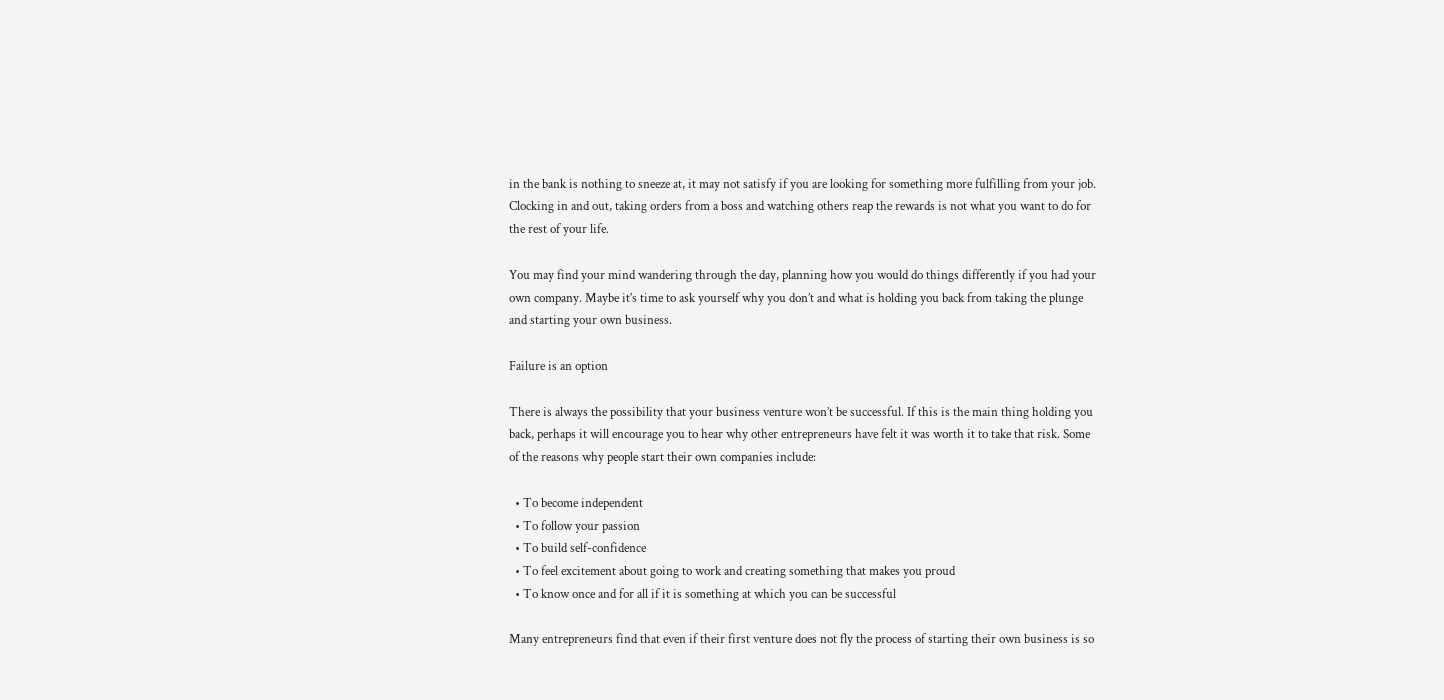in the bank is nothing to sneeze at, it may not satisfy if you are looking for something more fulfilling from your job. Clocking in and out, taking orders from a boss and watching others reap the rewards is not what you want to do for the rest of your life.

You may find your mind wandering through the day, planning how you would do things differently if you had your own company. Maybe it’s time to ask yourself why you don’t and what is holding you back from taking the plunge and starting your own business.

Failure is an option

There is always the possibility that your business venture won’t be successful. If this is the main thing holding you back, perhaps it will encourage you to hear why other entrepreneurs have felt it was worth it to take that risk. Some of the reasons why people start their own companies include:

  • To become independent
  • To follow your passion
  • To build self-confidence
  • To feel excitement about going to work and creating something that makes you proud
  • To know once and for all if it is something at which you can be successful

Many entrepreneurs find that even if their first venture does not fly the process of starting their own business is so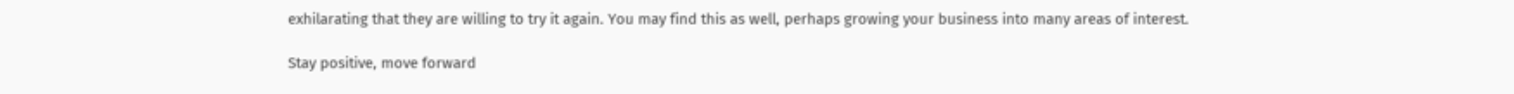exhilarating that they are willing to try it again. You may find this as well, perhaps growing your business into many areas of interest.

Stay positive, move forward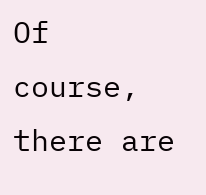Of course, there are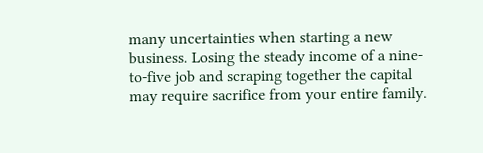many uncertainties when starting a new business. Losing the steady income of a nine-to-five job and scraping together the capital may require sacrifice from your entire family.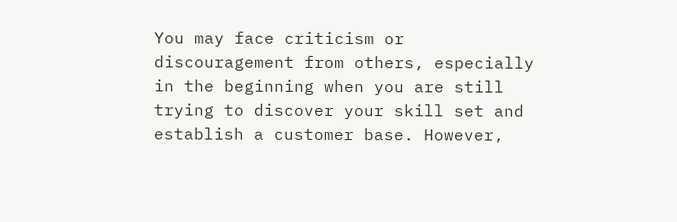You may face criticism or discouragement from others, especially in the beginning when you are still trying to discover your skill set and establish a customer base. However,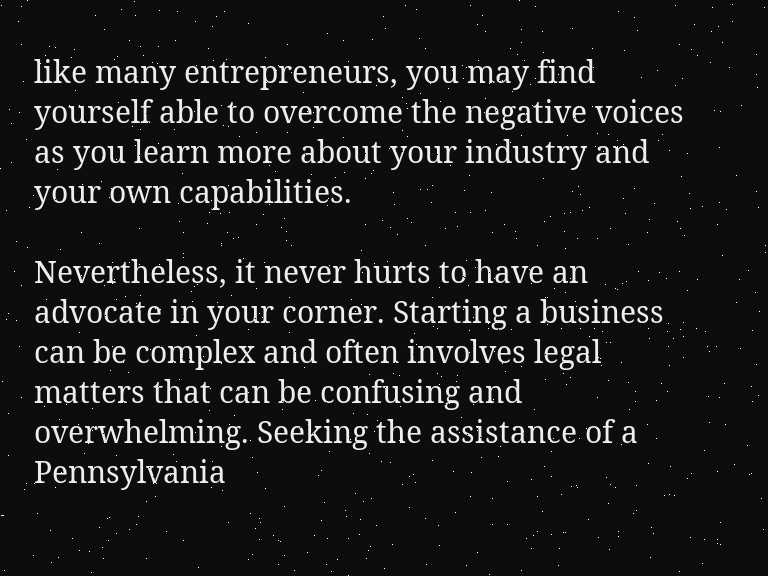like many entrepreneurs, you may find yourself able to overcome the negative voices as you learn more about your industry and your own capabilities.

Nevertheless, it never hurts to have an advocate in your corner. Starting a business can be complex and often involves legal matters that can be confusing and overwhelming. Seeking the assistance of a Pennsylvania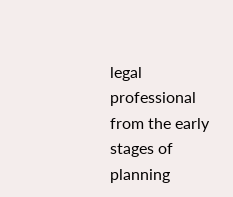legal professional from the early stages of planning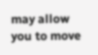may allow you to move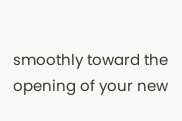smoothly toward the opening of your new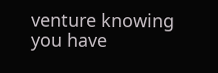venture knowing you have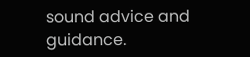sound advice and guidance.